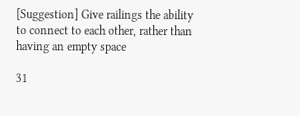[Suggestion] Give railings the ability to connect to each other, rather than having an empty space

31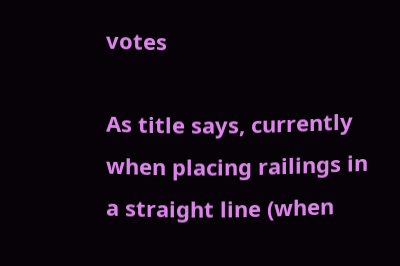votes

As title says, currently when placing railings in a straight line (when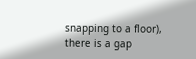snapping to a floor), there is a gap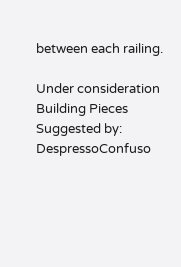between each railing.

Under consideration Building Pieces Suggested by: DespressoConfuso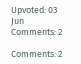Upvoted: 03 Jun Comments: 2

Comments: 2